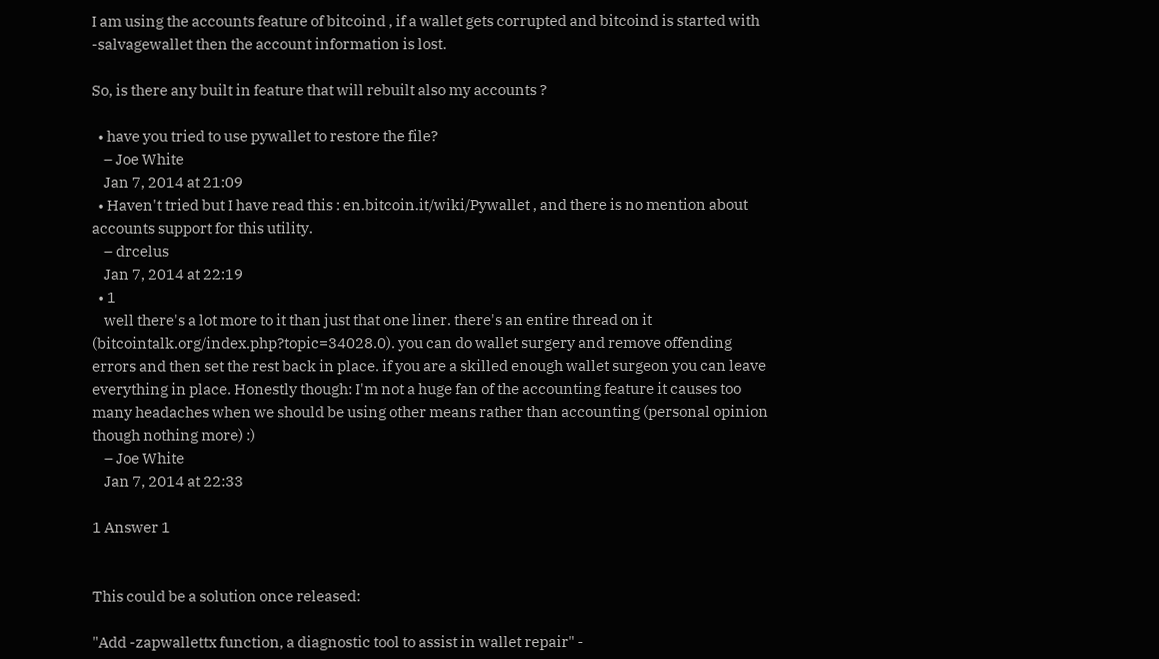I am using the accounts feature of bitcoind , if a wallet gets corrupted and bitcoind is started with -salvagewallet then the account information is lost.

So, is there any built in feature that will rebuilt also my accounts ?

  • have you tried to use pywallet to restore the file?
    – Joe White
    Jan 7, 2014 at 21:09
  • Haven't tried but I have read this : en.bitcoin.it/wiki/Pywallet , and there is no mention about accounts support for this utility.
    – drcelus
    Jan 7, 2014 at 22:19
  • 1
    well there's a lot more to it than just that one liner. there's an entire thread on it (bitcointalk.org/index.php?topic=34028.0). you can do wallet surgery and remove offending errors and then set the rest back in place. if you are a skilled enough wallet surgeon you can leave everything in place. Honestly though: I'm not a huge fan of the accounting feature it causes too many headaches when we should be using other means rather than accounting (personal opinion though nothing more) :)
    – Joe White
    Jan 7, 2014 at 22:33

1 Answer 1


This could be a solution once released:

"Add -zapwallettx function, a diagnostic tool to assist in wallet repair" -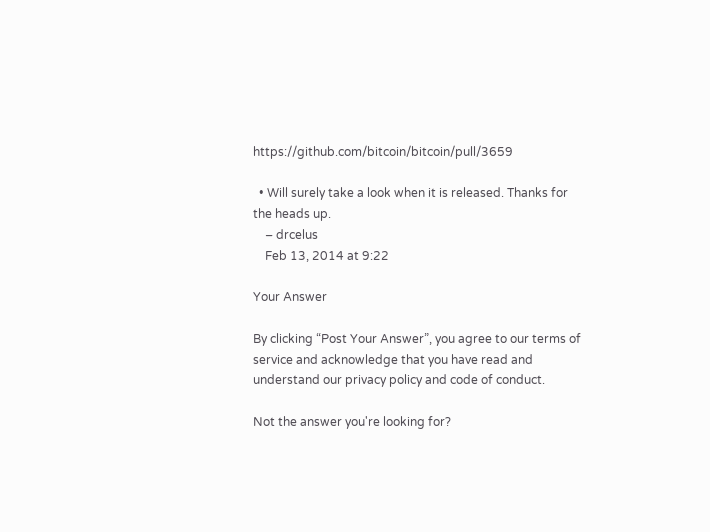https://github.com/bitcoin/bitcoin/pull/3659

  • Will surely take a look when it is released. Thanks for the heads up.
    – drcelus
    Feb 13, 2014 at 9:22

Your Answer

By clicking “Post Your Answer”, you agree to our terms of service and acknowledge that you have read and understand our privacy policy and code of conduct.

Not the answer you're looking for?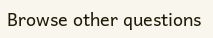Browse other questions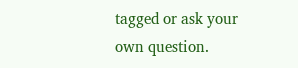tagged or ask your own question.